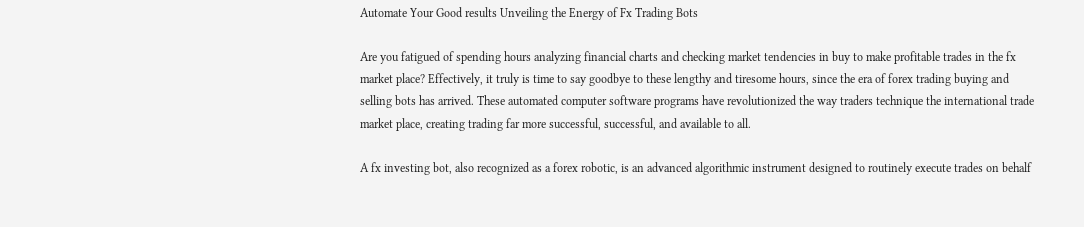Automate Your Good results Unveiling the Energy of Fx Trading Bots

Are you fatigued of spending hours analyzing financial charts and checking market tendencies in buy to make profitable trades in the fx market place? Effectively, it truly is time to say goodbye to these lengthy and tiresome hours, since the era of forex trading buying and selling bots has arrived. These automated computer software programs have revolutionized the way traders technique the international trade market place, creating trading far more successful, successful, and available to all.

A fx investing bot, also recognized as a forex robotic, is an advanced algorithmic instrument designed to routinely execute trades on behalf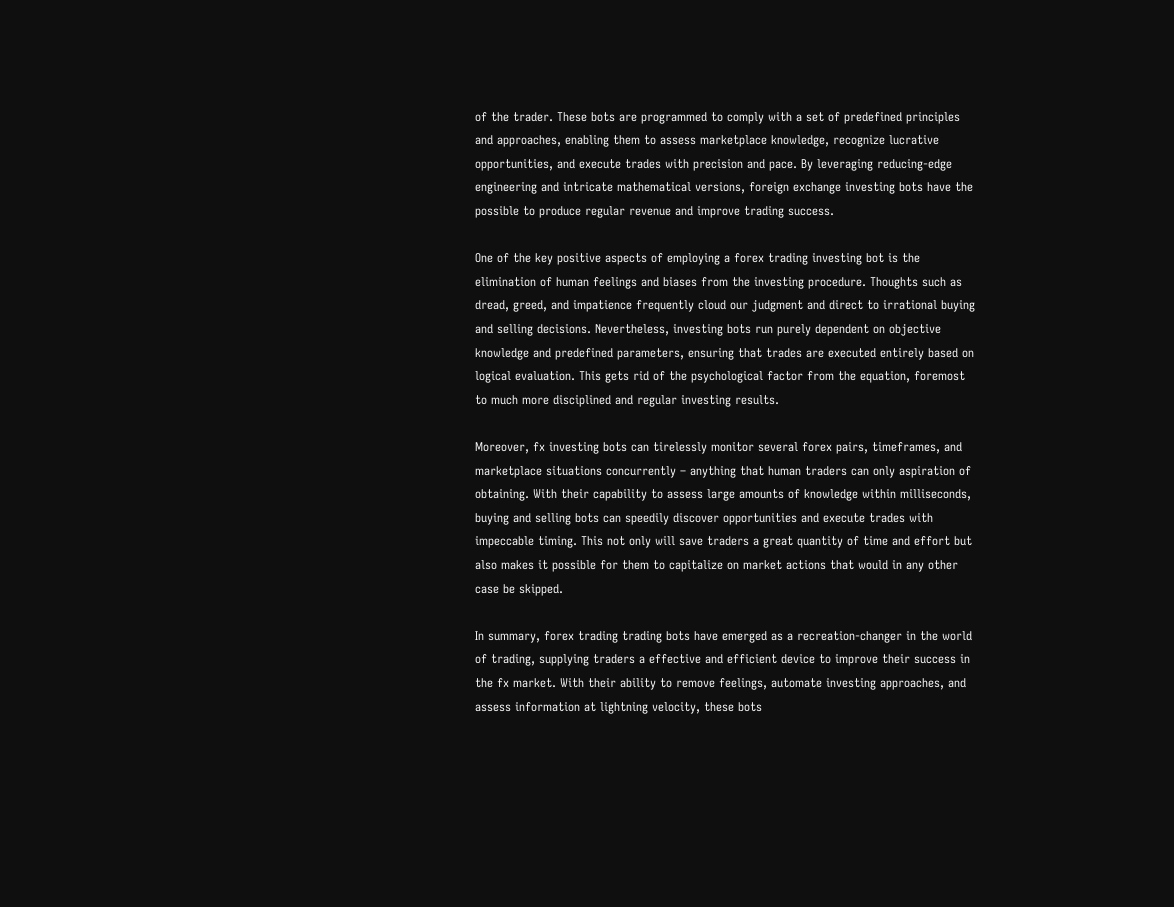of the trader. These bots are programmed to comply with a set of predefined principles and approaches, enabling them to assess marketplace knowledge, recognize lucrative opportunities, and execute trades with precision and pace. By leveraging reducing-edge engineering and intricate mathematical versions, foreign exchange investing bots have the possible to produce regular revenue and improve trading success.

One of the key positive aspects of employing a forex trading investing bot is the elimination of human feelings and biases from the investing procedure. Thoughts such as dread, greed, and impatience frequently cloud our judgment and direct to irrational buying and selling decisions. Nevertheless, investing bots run purely dependent on objective knowledge and predefined parameters, ensuring that trades are executed entirely based on logical evaluation. This gets rid of the psychological factor from the equation, foremost to much more disciplined and regular investing results.

Moreover, fx investing bots can tirelessly monitor several forex pairs, timeframes, and marketplace situations concurrently – anything that human traders can only aspiration of obtaining. With their capability to assess large amounts of knowledge within milliseconds, buying and selling bots can speedily discover opportunities and execute trades with impeccable timing. This not only will save traders a great quantity of time and effort but also makes it possible for them to capitalize on market actions that would in any other case be skipped.

In summary, forex trading trading bots have emerged as a recreation-changer in the world of trading, supplying traders a effective and efficient device to improve their success in the fx market. With their ability to remove feelings, automate investing approaches, and assess information at lightning velocity, these bots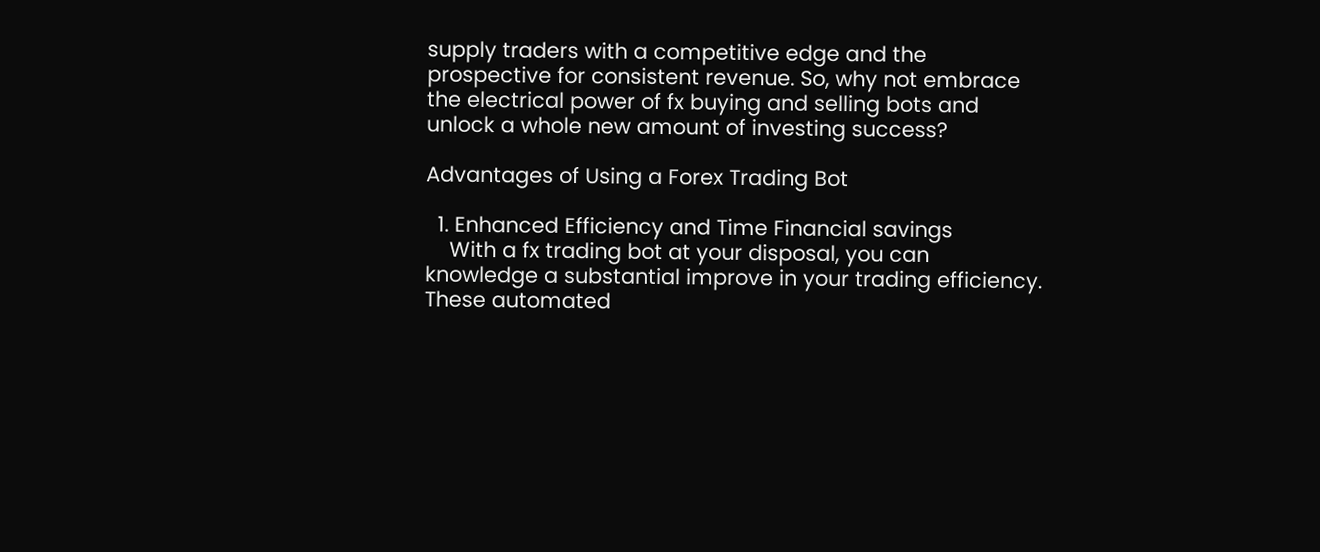supply traders with a competitive edge and the prospective for consistent revenue. So, why not embrace the electrical power of fx buying and selling bots and unlock a whole new amount of investing success?

Advantages of Using a Forex Trading Bot

  1. Enhanced Efficiency and Time Financial savings
    With a fx trading bot at your disposal, you can knowledge a substantial improve in your trading efficiency. These automated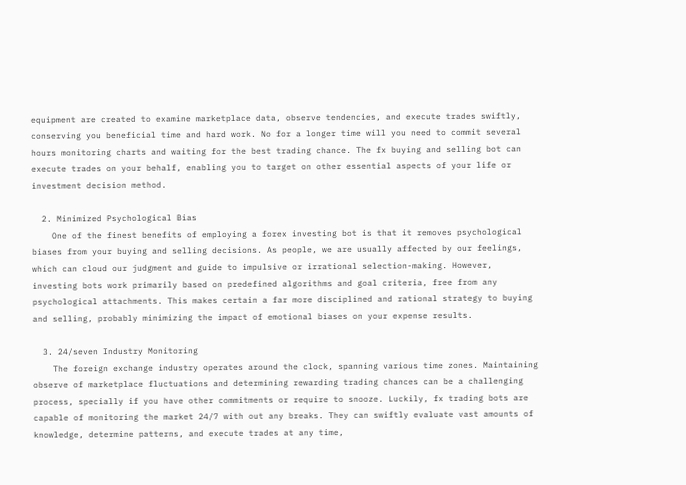equipment are created to examine marketplace data, observe tendencies, and execute trades swiftly, conserving you beneficial time and hard work. No for a longer time will you need to commit several hours monitoring charts and waiting for the best trading chance. The fx buying and selling bot can execute trades on your behalf, enabling you to target on other essential aspects of your life or investment decision method.

  2. Minimized Psychological Bias
    One of the finest benefits of employing a forex investing bot is that it removes psychological biases from your buying and selling decisions. As people, we are usually affected by our feelings, which can cloud our judgment and guide to impulsive or irrational selection-making. However, investing bots work primarily based on predefined algorithms and goal criteria, free from any psychological attachments. This makes certain a far more disciplined and rational strategy to buying and selling, probably minimizing the impact of emotional biases on your expense results.

  3. 24/seven Industry Monitoring
    The foreign exchange industry operates around the clock, spanning various time zones. Maintaining observe of marketplace fluctuations and determining rewarding trading chances can be a challenging process, specially if you have other commitments or require to snooze. Luckily, fx trading bots are capable of monitoring the market 24/7 with out any breaks. They can swiftly evaluate vast amounts of knowledge, determine patterns, and execute trades at any time,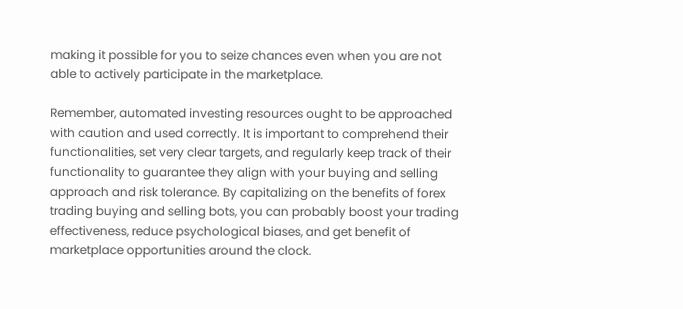making it possible for you to seize chances even when you are not able to actively participate in the marketplace.

Remember, automated investing resources ought to be approached with caution and used correctly. It is important to comprehend their functionalities, set very clear targets, and regularly keep track of their functionality to guarantee they align with your buying and selling approach and risk tolerance. By capitalizing on the benefits of forex trading buying and selling bots, you can probably boost your trading effectiveness, reduce psychological biases, and get benefit of marketplace opportunities around the clock.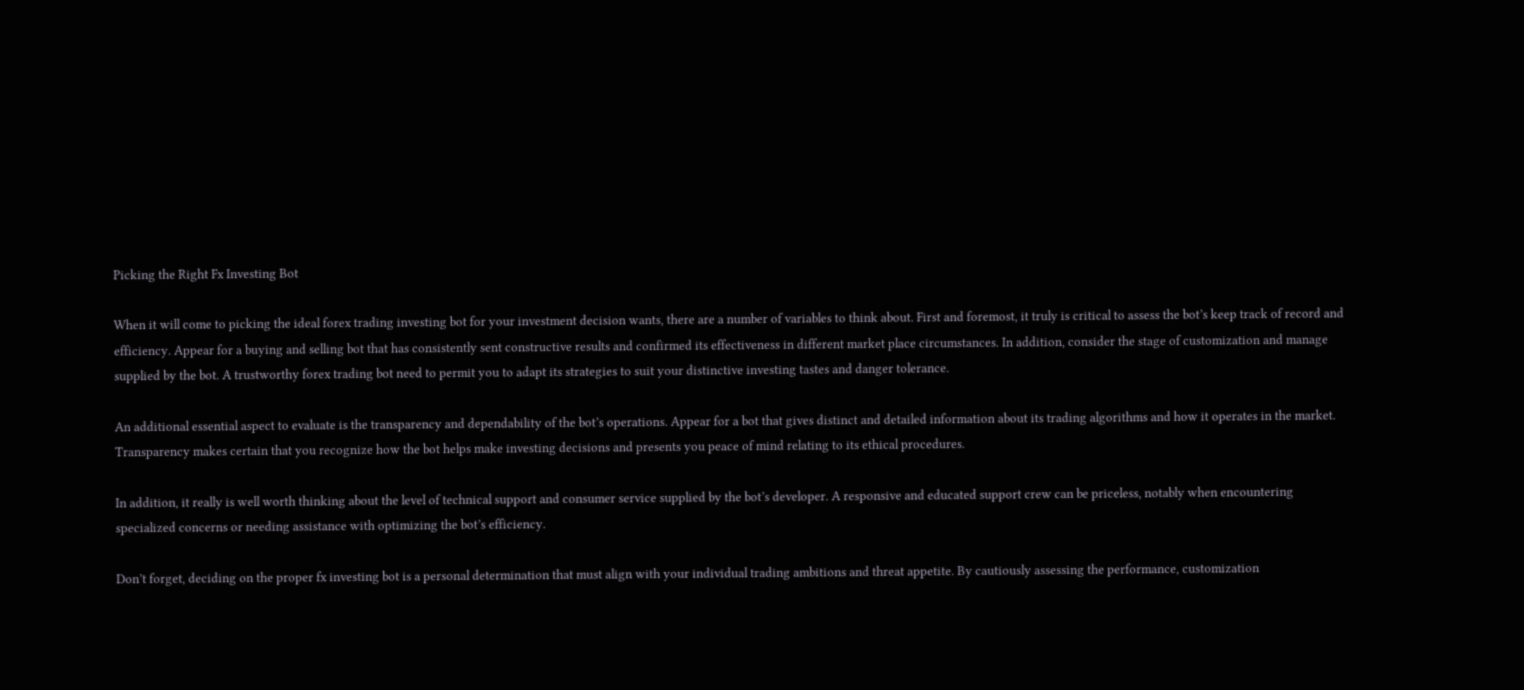Picking the Right Fx Investing Bot

When it will come to picking the ideal forex trading investing bot for your investment decision wants, there are a number of variables to think about. First and foremost, it truly is critical to assess the bot’s keep track of record and efficiency. Appear for a buying and selling bot that has consistently sent constructive results and confirmed its effectiveness in different market place circumstances. In addition, consider the stage of customization and manage supplied by the bot. A trustworthy forex trading bot need to permit you to adapt its strategies to suit your distinctive investing tastes and danger tolerance.

An additional essential aspect to evaluate is the transparency and dependability of the bot’s operations. Appear for a bot that gives distinct and detailed information about its trading algorithms and how it operates in the market. Transparency makes certain that you recognize how the bot helps make investing decisions and presents you peace of mind relating to its ethical procedures.

In addition, it really is well worth thinking about the level of technical support and consumer service supplied by the bot’s developer. A responsive and educated support crew can be priceless, notably when encountering specialized concerns or needing assistance with optimizing the bot’s efficiency.

Don’t forget, deciding on the proper fx investing bot is a personal determination that must align with your individual trading ambitions and threat appetite. By cautiously assessing the performance, customization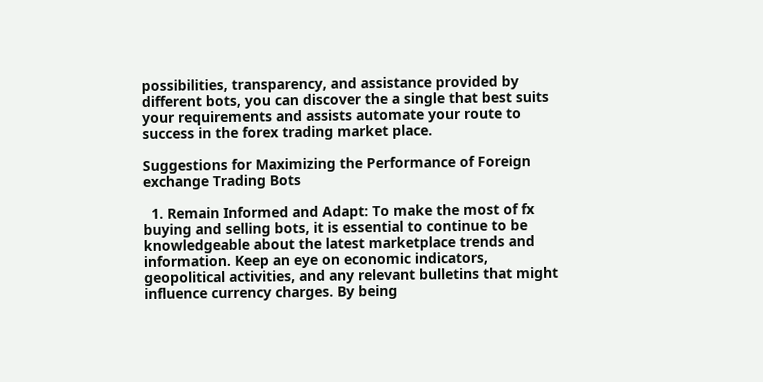possibilities, transparency, and assistance provided by different bots, you can discover the a single that best suits your requirements and assists automate your route to success in the forex trading market place.

Suggestions for Maximizing the Performance of Foreign exchange Trading Bots

  1. Remain Informed and Adapt: To make the most of fx buying and selling bots, it is essential to continue to be knowledgeable about the latest marketplace trends and information. Keep an eye on economic indicators, geopolitical activities, and any relevant bulletins that might influence currency charges. By being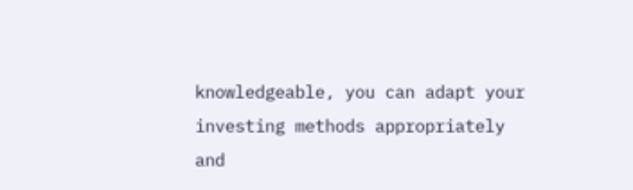knowledgeable, you can adapt your investing methods appropriately and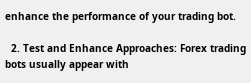enhance the performance of your trading bot.

  2. Test and Enhance Approaches: Forex trading bots usually appear with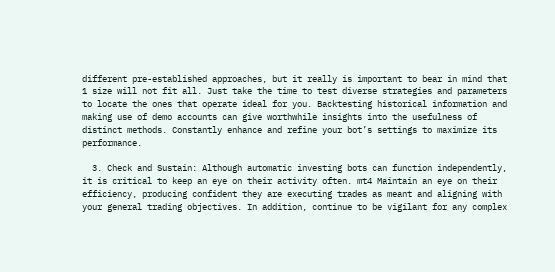different pre-established approaches, but it really is important to bear in mind that 1 size will not fit all. Just take the time to test diverse strategies and parameters to locate the ones that operate ideal for you. Backtesting historical information and making use of demo accounts can give worthwhile insights into the usefulness of distinct methods. Constantly enhance and refine your bot’s settings to maximize its performance.

  3. Check and Sustain: Although automatic investing bots can function independently, it is critical to keep an eye on their activity often. mt4 Maintain an eye on their efficiency, producing confident they are executing trades as meant and aligning with your general trading objectives. In addition, continue to be vigilant for any complex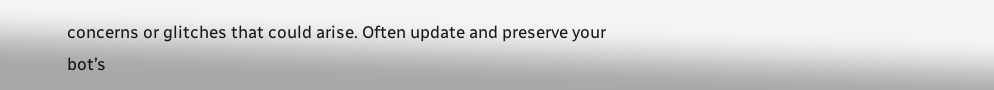concerns or glitches that could arise. Often update and preserve your bot’s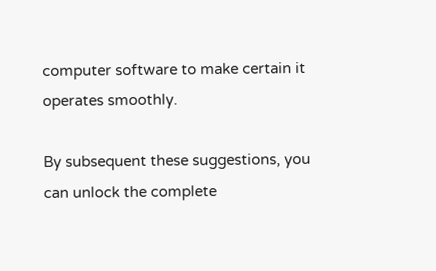computer software to make certain it operates smoothly.

By subsequent these suggestions, you can unlock the complete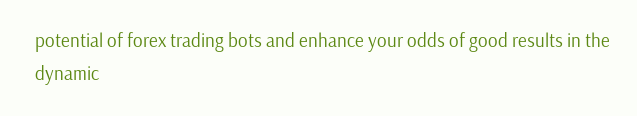potential of forex trading bots and enhance your odds of good results in the dynamic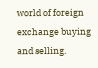world of foreign exchange buying and selling.